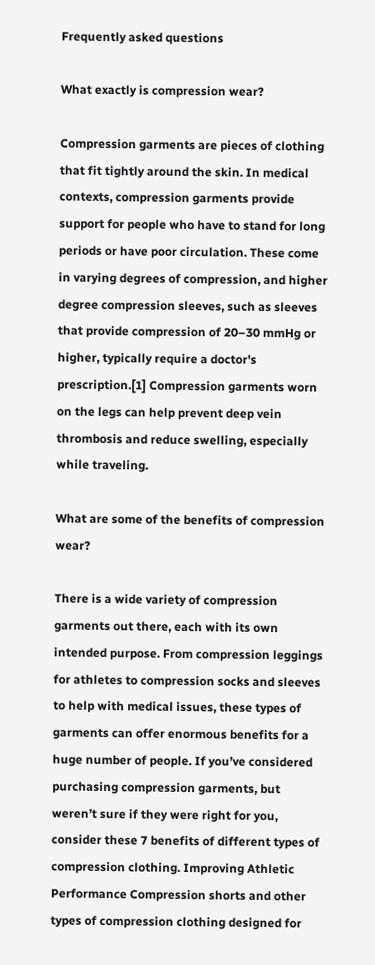Frequently asked questions

What exactly is compression wear?

Compression garments are pieces of clothing that fit tightly around the skin. In medical contexts, compression garments provide support for people who have to stand for long periods or have poor circulation. These come in varying degrees of compression, and higher degree compression sleeves, such as sleeves that provide compression of 20–30 mmHg or higher, typically require a doctor's prescription.[1] Compression garments worn on the legs can help prevent deep vein thrombosis and reduce swelling, especially while traveling.

What are some of the benefits of compression wear?

There is a wide variety of compression garments out there, each with its own intended purpose. From compression leggings for athletes to compression socks and sleeves to help with medical issues, these types of garments can offer enormous benefits for a huge number of people. If you’ve considered purchasing compression garments, but weren’t sure if they were right for you, consider these 7 benefits of different types of compression clothing. Improving Athletic Performance Compression shorts and other types of compression clothing designed for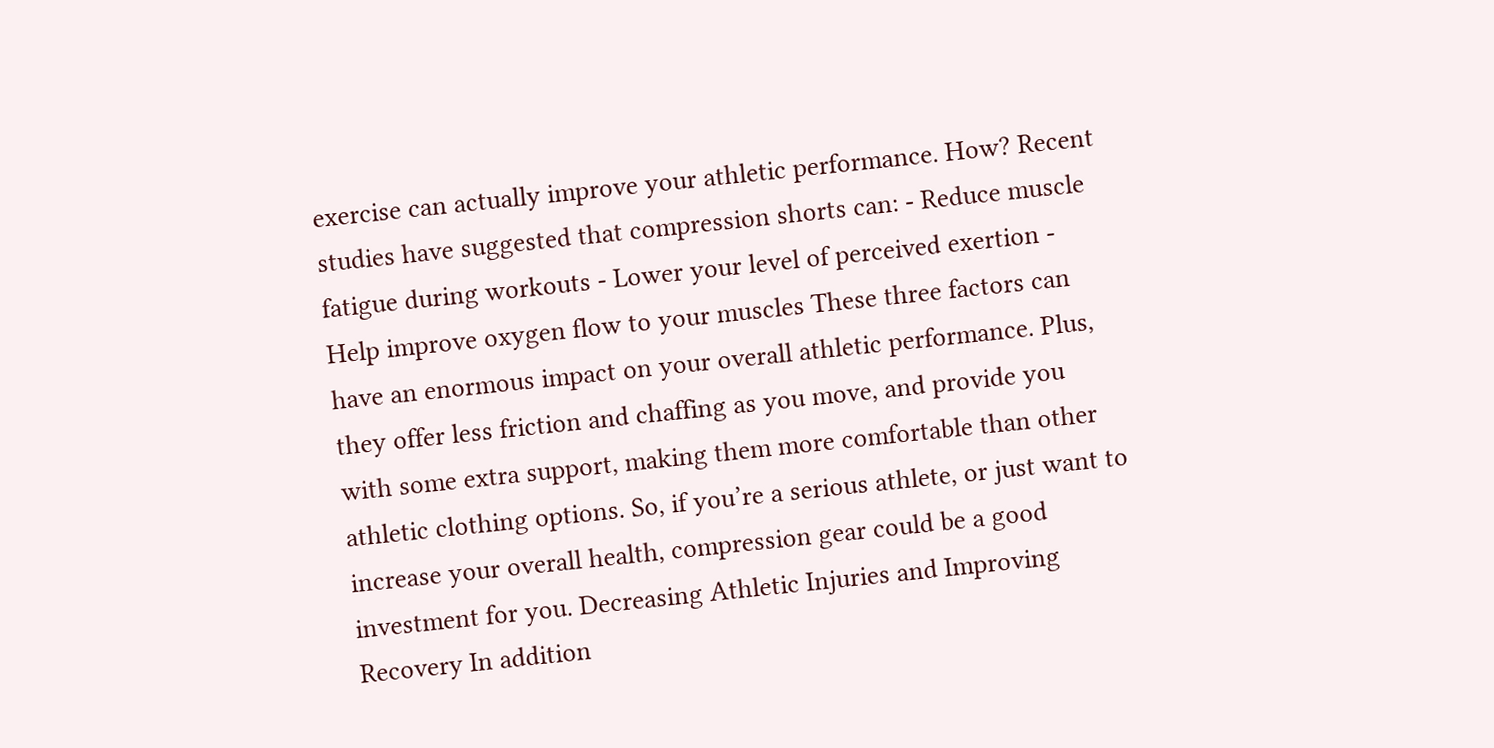exercise can actually improve your athletic performance. How? Recent studies have suggested that compression shorts can: - Reduce muscle fatigue during workouts - Lower your level of perceived exertion - Help improve oxygen flow to your muscles These three factors can have an enormous impact on your overall athletic performance. Plus, they offer less friction and chaffing as you move, and provide you with some extra support, making them more comfortable than other athletic clothing options. So, if you’re a serious athlete, or just want to increase your overall health, compression gear could be a good investment for you. Decreasing Athletic Injuries and Improving Recovery In addition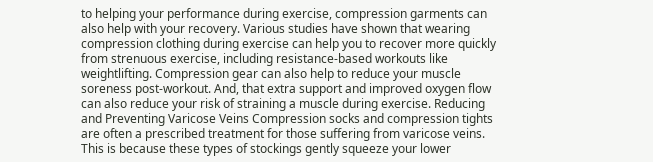to helping your performance during exercise, compression garments can also help with your recovery. Various studies have shown that wearing compression clothing during exercise can help you to recover more quickly from strenuous exercise, including resistance-based workouts like weightlifting. Compression gear can also help to reduce your muscle soreness post-workout. And, that extra support and improved oxygen flow can also reduce your risk of straining a muscle during exercise. Reducing and Preventing Varicose Veins Compression socks and compression tights are often a prescribed treatment for those suffering from varicose veins. This is because these types of stockings gently squeeze your lower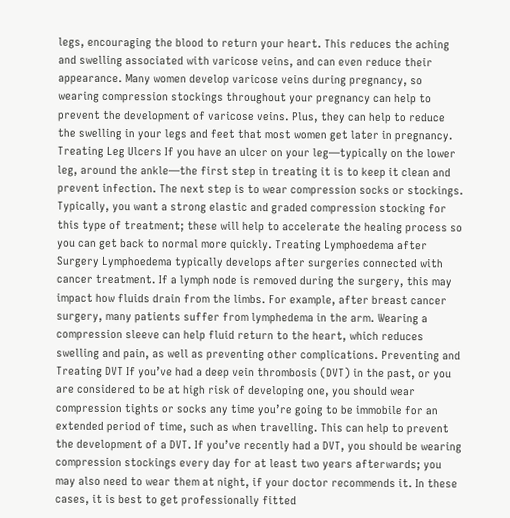legs, encouraging the blood to return your heart. This reduces the aching and swelling associated with varicose veins, and can even reduce their appearance. Many women develop varicose veins during pregnancy, so wearing compression stockings throughout your pregnancy can help to prevent the development of varicose veins. Plus, they can help to reduce the swelling in your legs and feet that most women get later in pregnancy. Treating Leg Ulcers If you have an ulcer on your leg—typically on the lower leg, around the ankle—the first step in treating it is to keep it clean and prevent infection. The next step is to wear compression socks or stockings. Typically, you want a strong elastic and graded compression stocking for this type of treatment; these will help to accelerate the healing process so you can get back to normal more quickly. Treating Lymphoedema after Surgery Lymphoedema typically develops after surgeries connected with cancer treatment. If a lymph node is removed during the surgery, this may impact how fluids drain from the limbs. For example, after breast cancer surgery, many patients suffer from lymphedema in the arm. Wearing a compression sleeve can help fluid return to the heart, which reduces swelling and pain, as well as preventing other complications. Preventing and Treating DVT If you’ve had a deep vein thrombosis (DVT) in the past, or you are considered to be at high risk of developing one, you should wear compression tights or socks any time you’re going to be immobile for an extended period of time, such as when travelling. This can help to prevent the development of a DVT. If you’ve recently had a DVT, you should be wearing compression stockings every day for at least two years afterwards; you may also need to wear them at night, if your doctor recommends it. In these cases, it is best to get professionally fitted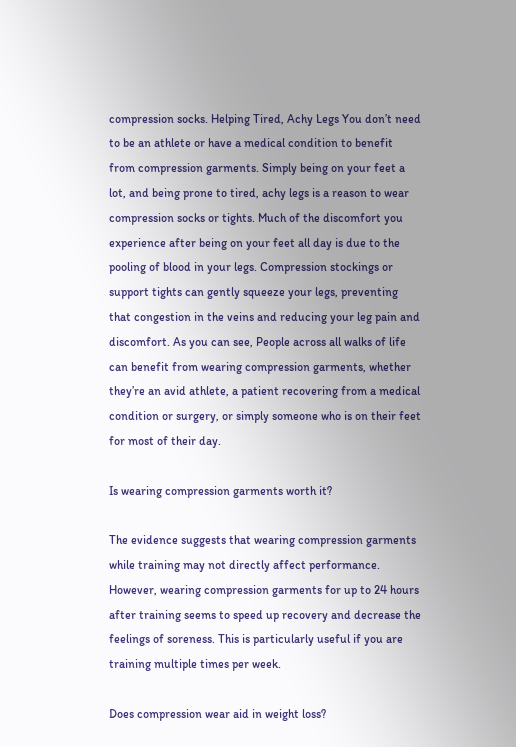compression socks. Helping Tired, Achy Legs You don’t need to be an athlete or have a medical condition to benefit from compression garments. Simply being on your feet a lot, and being prone to tired, achy legs is a reason to wear compression socks or tights. Much of the discomfort you experience after being on your feet all day is due to the pooling of blood in your legs. Compression stockings or support tights can gently squeeze your legs, preventing that congestion in the veins and reducing your leg pain and discomfort. As you can see, People across all walks of life can benefit from wearing compression garments, whether they’re an avid athlete, a patient recovering from a medical condition or surgery, or simply someone who is on their feet for most of their day.

Is wearing compression garments worth it?

The evidence suggests that wearing compression garments while training may not directly affect performance. However, wearing compression garments for up to 24 hours after training seems to speed up recovery and decrease the feelings of soreness. This is particularly useful if you are training multiple times per week.

Does compression wear aid in weight loss?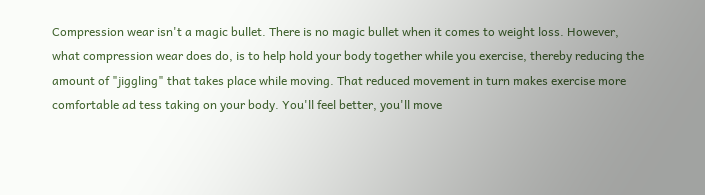Compression wear isn't a magic bullet. There is no magic bullet when it comes to weight loss. However, what compression wear does do, is to help hold your body together while you exercise, thereby reducing the amount of "jiggling" that takes place while moving. That reduced movement in turn makes exercise more comfortable ad tess taking on your body. You'll feel better, you'll move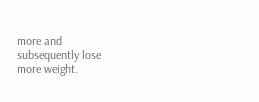more and subsequently lose more weight.